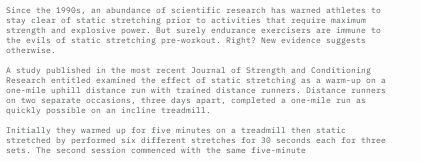Since the 1990s, an abundance of scientific research has warned athletes to stay clear of static stretching prior to activities that require maximum strength and explosive power. But surely endurance exercisers are immune to the evils of static stretching pre-workout. Right? New evidence suggests otherwise.

A study published in the most recent Journal of Strength and Conditioning Research entitled examined the effect of static stretching as a warm-up on a one-mile uphill distance run with trained distance runners. Distance runners on two separate occasions, three days apart, completed a one-mile run as quickly possible on an incline treadmill.

Initially they warmed up for five minutes on a treadmill then static stretched by performed six different stretches for 30 seconds each for three sets. The second session commenced with the same five-minute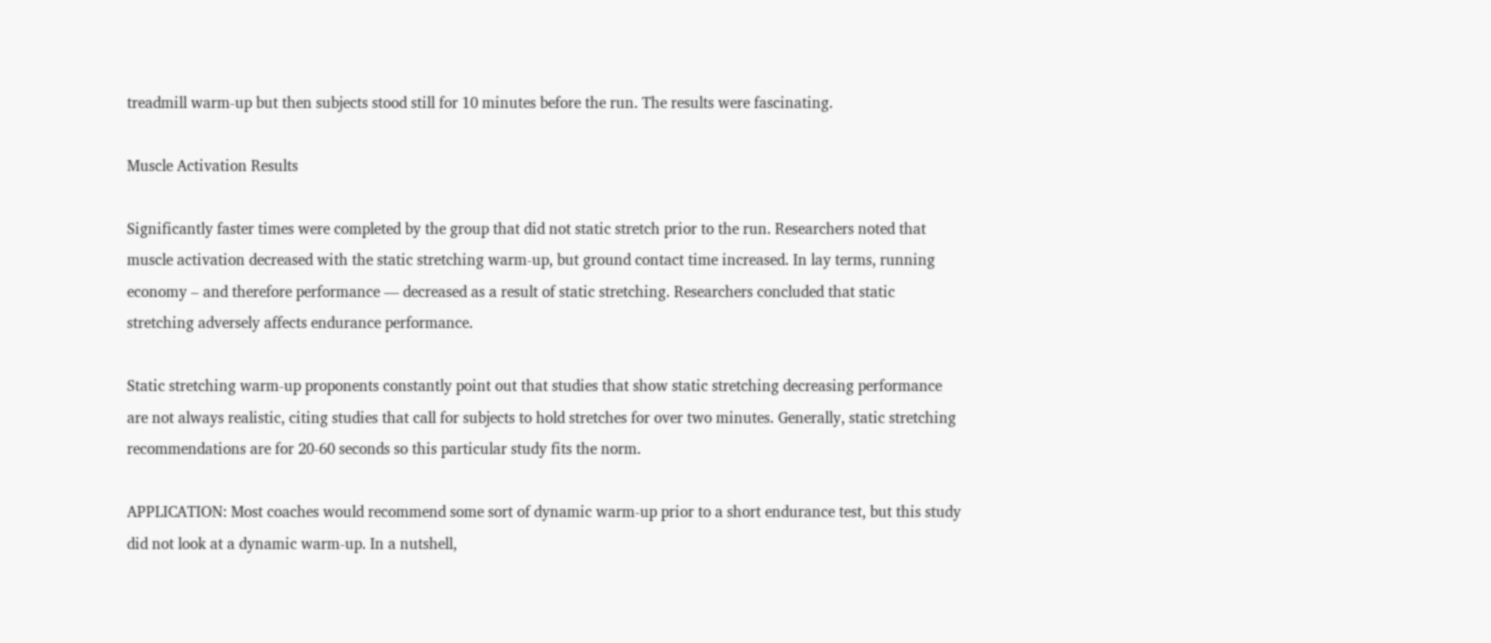treadmill warm-up but then subjects stood still for 10 minutes before the run. The results were fascinating.

Muscle Activation Results

Significantly faster times were completed by the group that did not static stretch prior to the run. Researchers noted that muscle activation decreased with the static stretching warm-up, but ground contact time increased. In lay terms, running economy – and therefore performance — decreased as a result of static stretching. Researchers concluded that static stretching adversely affects endurance performance.

Static stretching warm-up proponents constantly point out that studies that show static stretching decreasing performance are not always realistic, citing studies that call for subjects to hold stretches for over two minutes. Generally, static stretching recommendations are for 20-60 seconds so this particular study fits the norm.

APPLICATION: Most coaches would recommend some sort of dynamic warm-up prior to a short endurance test, but this study did not look at a dynamic warm-up. In a nutshell,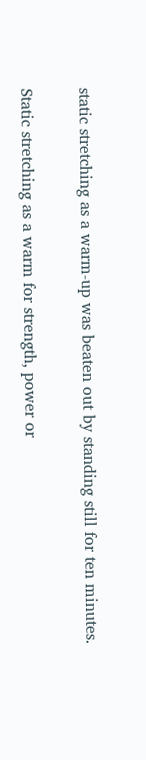static stretching as a warm-up was beaten out by standing still for ten minutes.

Static stretching as a warm for strength, power or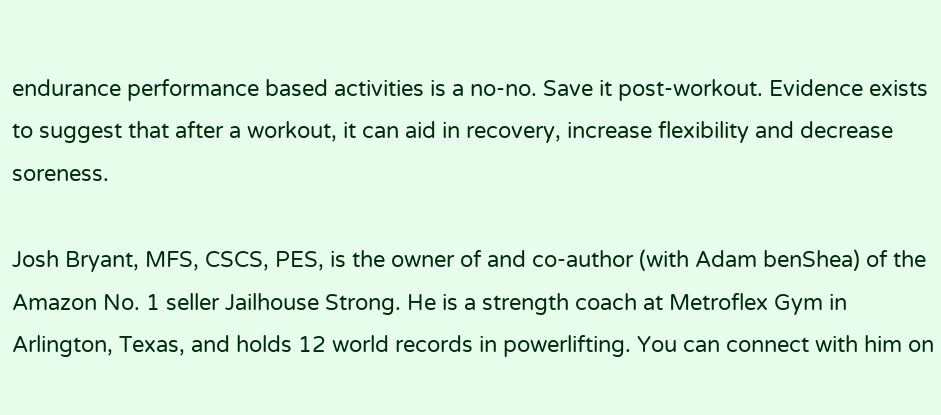endurance performance based activities is a no-no. Save it post-workout. Evidence exists to suggest that after a workout, it can aid in recovery, increase flexibility and decrease soreness.

Josh Bryant, MFS, CSCS, PES, is the owner of and co-author (with Adam benShea) of the Amazon No. 1 seller Jailhouse Strong. He is a strength coach at Metroflex Gym in Arlington, Texas, and holds 12 world records in powerlifting. You can connect with him on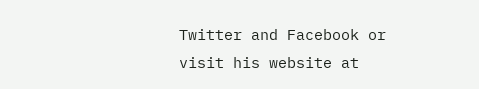Twitter and Facebook or visit his website at